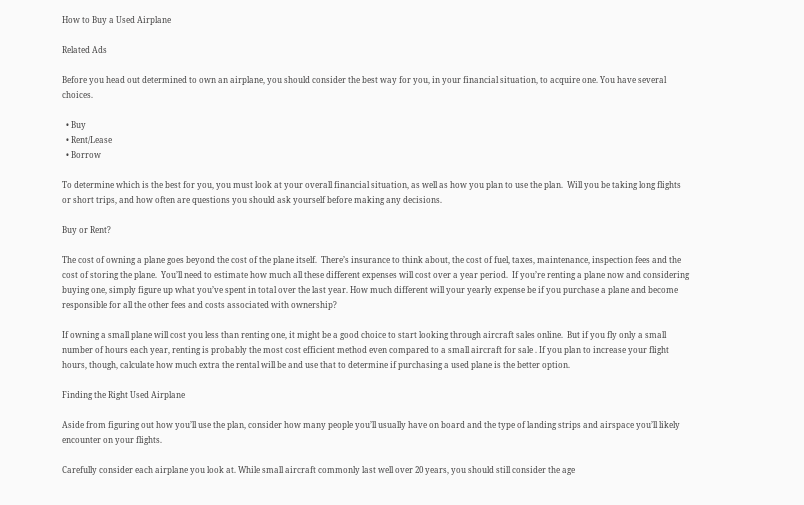How to Buy a Used Airplane

Related Ads

Before you head out determined to own an airplane, you should consider the best way for you, in your financial situation, to acquire one. You have several choices.

  • Buy
  • Rent/Lease
  • Borrow

To determine which is the best for you, you must look at your overall financial situation, as well as how you plan to use the plan.  Will you be taking long flights or short trips, and how often are questions you should ask yourself before making any decisions.

Buy or Rent?

The cost of owning a plane goes beyond the cost of the plane itself.  There’s insurance to think about, the cost of fuel, taxes, maintenance, inspection fees and the cost of storing the plane.  You’ll need to estimate how much all these different expenses will cost over a year period.  If you’re renting a plane now and considering buying one, simply figure up what you’ve spent in total over the last year. How much different will your yearly expense be if you purchase a plane and become responsible for all the other fees and costs associated with ownership?

If owning a small plane will cost you less than renting one, it might be a good choice to start looking through aircraft sales online.  But if you fly only a small number of hours each year, renting is probably the most cost efficient method even compared to a small aircraft for sale . If you plan to increase your flight hours, though, calculate how much extra the rental will be and use that to determine if purchasing a used plane is the better option.

Finding the Right Used Airplane

Aside from figuring out how you’ll use the plan, consider how many people you’ll usually have on board and the type of landing strips and airspace you’ll likely encounter on your flights.

Carefully consider each airplane you look at. While small aircraft commonly last well over 20 years, you should still consider the age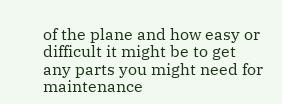of the plane and how easy or difficult it might be to get any parts you might need for maintenance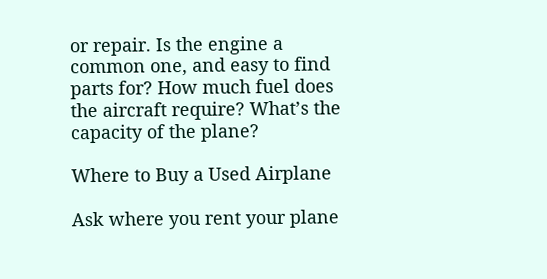or repair. Is the engine a common one, and easy to find parts for? How much fuel does the aircraft require? What’s the capacity of the plane?

Where to Buy a Used Airplane

Ask where you rent your plane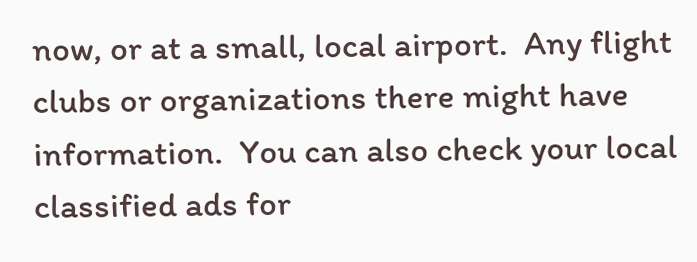now, or at a small, local airport.  Any flight clubs or organizations there might have information.  You can also check your local classified ads for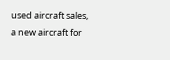used aircraft sales, a new aircraft for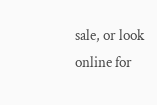sale, or look online for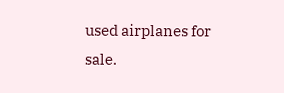used airplanes for sale.